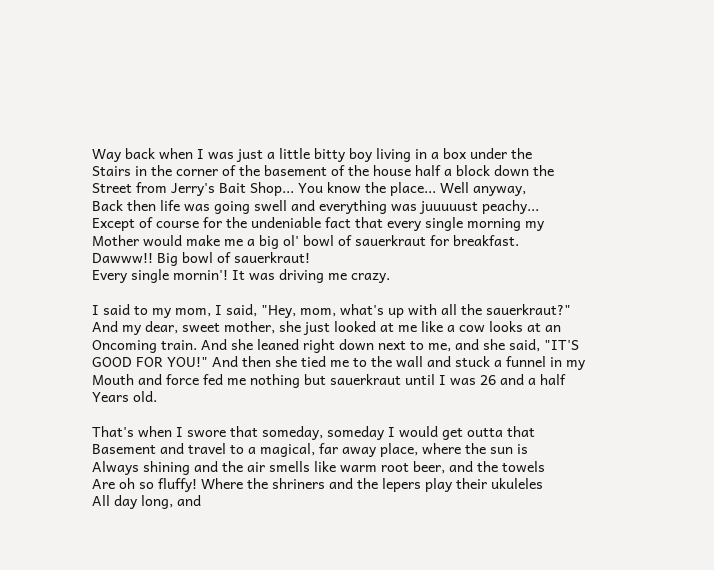Way back when I was just a little bitty boy living in a box under the
Stairs in the corner of the basement of the house half a block down the
Street from Jerry's Bait Shop... You know the place... Well anyway,
Back then life was going swell and everything was juuuuust peachy...
Except of course for the undeniable fact that every single morning my
Mother would make me a big ol' bowl of sauerkraut for breakfast.
Dawww!! Big bowl of sauerkraut!
Every single mornin'! It was driving me crazy.

I said to my mom, I said, "Hey, mom, what's up with all the sauerkraut?"
And my dear, sweet mother, she just looked at me like a cow looks at an
Oncoming train. And she leaned right down next to me, and she said, "IT'S
GOOD FOR YOU!" And then she tied me to the wall and stuck a funnel in my
Mouth and force fed me nothing but sauerkraut until I was 26 and a half
Years old.

That's when I swore that someday, someday I would get outta that
Basement and travel to a magical, far away place, where the sun is
Always shining and the air smells like warm root beer, and the towels
Are oh so fluffy! Where the shriners and the lepers play their ukuleles
All day long, and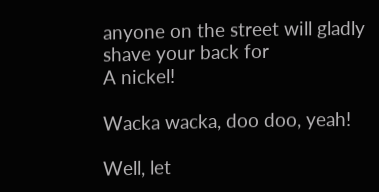anyone on the street will gladly shave your back for
A nickel!

Wacka wacka, doo doo, yeah!

Well, let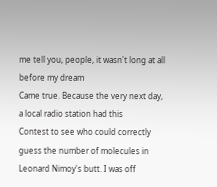me tell you, people, it wasn't long at all before my dream
Came true. Because the very next day, a local radio station had this
Contest to see who could correctly guess the number of molecules in
Leonard Nimoy's butt. I was off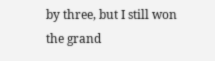by three, but I still won the grand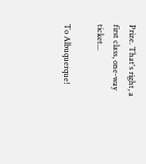Prize. That's right, a first class, one-way ticket...

To Albuquerque!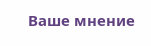Ваше мнение